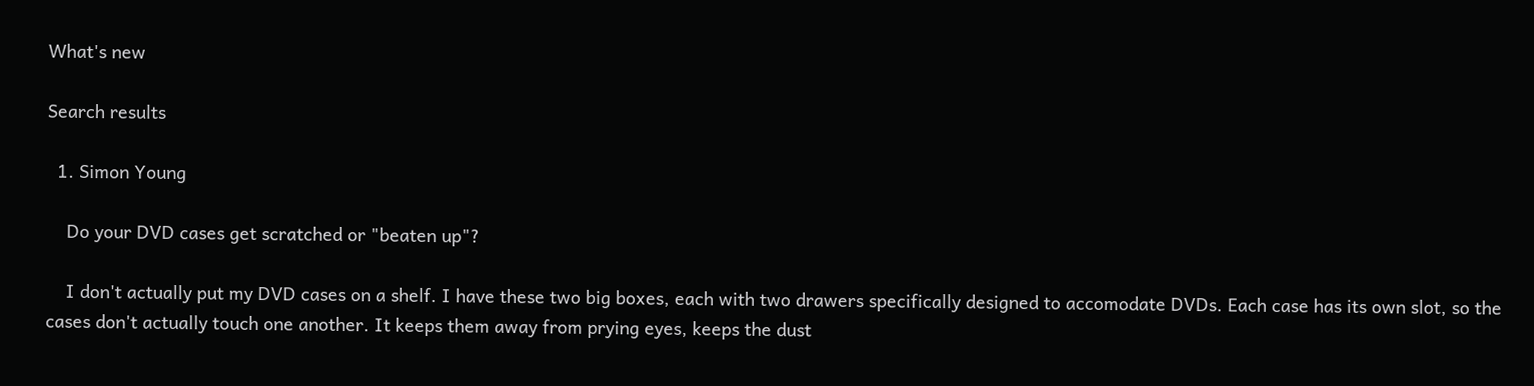What's new

Search results

  1. Simon Young

    Do your DVD cases get scratched or "beaten up"?

    I don't actually put my DVD cases on a shelf. I have these two big boxes, each with two drawers specifically designed to accomodate DVDs. Each case has its own slot, so the cases don't actually touch one another. It keeps them away from prying eyes, keeps the dust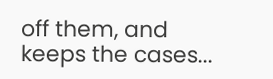off them, and keeps the cases...